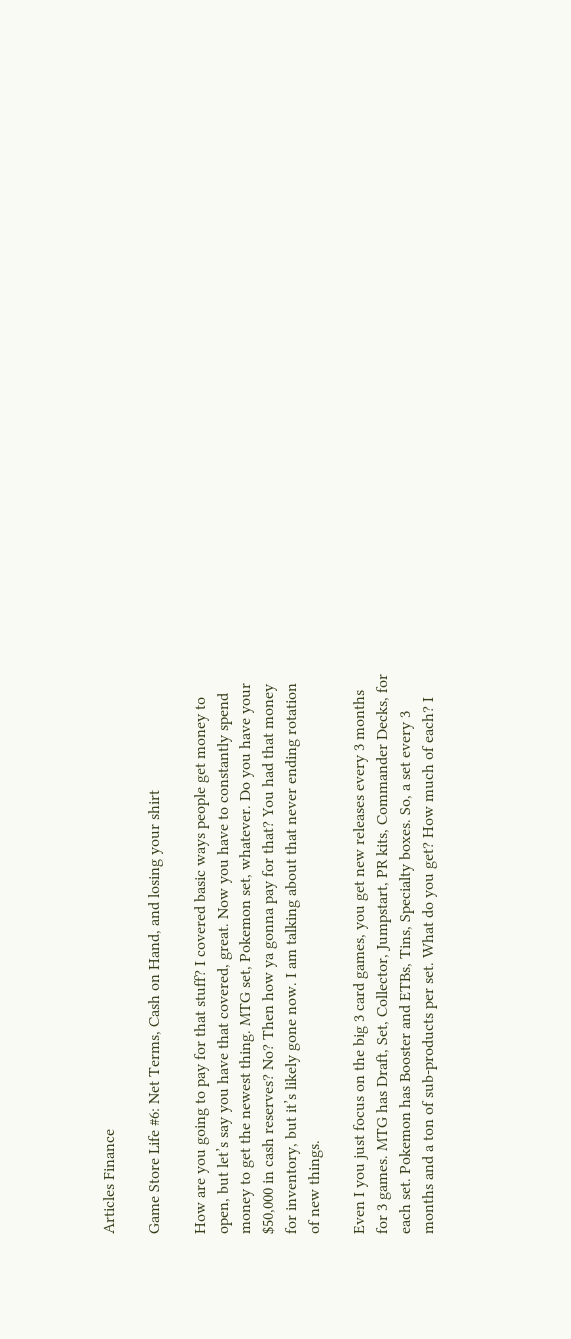Articles Finance

Game Store Life #6: Net Terms, Cash on Hand, and losing your shirt

How are you going to pay for that stuff? I covered basic ways people get money to open, but let’s say you have that covered, great. Now you have to constantly spend money to get the newest thing. MTG set, Pokemon set, whatever. Do you have your $50,000 in cash reserves? No? Then how ya gonna pay for that? You had that money for inventory, but it’s likely gone now. I am talking about that never ending rotation of new things.

Even I you just focus on the big 3 card games, you get new releases every 3 months for 3 games. MTG has Draft, Set, Collector, Jumpstart, PR kits, Commander Decks, for each set. Pokemon has Booster and ETBs, Tins, Specialty boxes. So, a set every 3 months and a ton of sub-products per set. What do you get? How much of each? I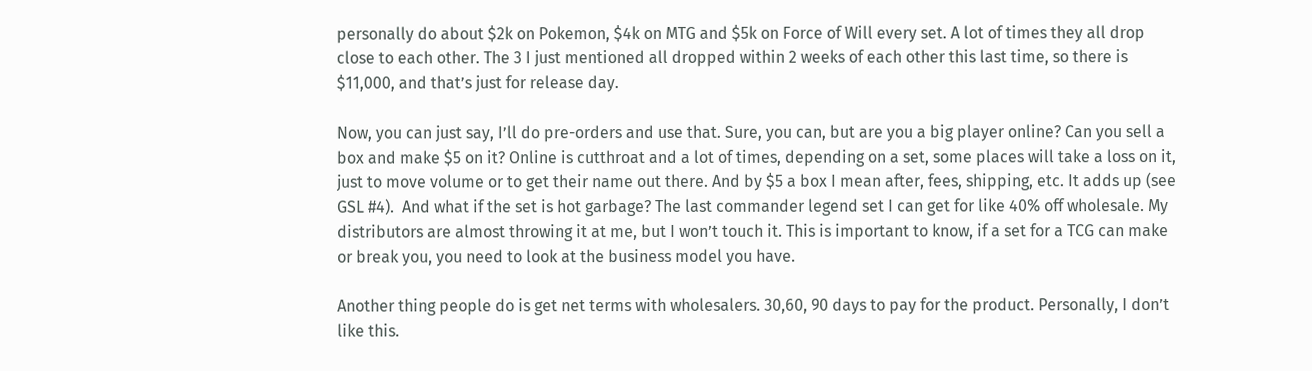personally do about $2k on Pokemon, $4k on MTG and $5k on Force of Will every set. A lot of times they all drop close to each other. The 3 I just mentioned all dropped within 2 weeks of each other this last time, so there is $11,000, and that’s just for release day.

Now, you can just say, I’ll do pre-orders and use that. Sure, you can, but are you a big player online? Can you sell a box and make $5 on it? Online is cutthroat and a lot of times, depending on a set, some places will take a loss on it, just to move volume or to get their name out there. And by $5 a box I mean after, fees, shipping, etc. It adds up (see GSL #4).  And what if the set is hot garbage? The last commander legend set I can get for like 40% off wholesale. My distributors are almost throwing it at me, but I won’t touch it. This is important to know, if a set for a TCG can make or break you, you need to look at the business model you have.

Another thing people do is get net terms with wholesalers. 30,60, 90 days to pay for the product. Personally, I don’t like this.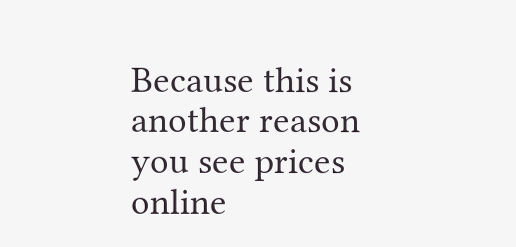Because this is another reason you see prices online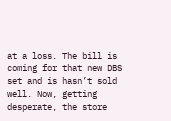at a loss. The bill is coming for that new DBS set and is hasn’t sold well. Now, getting desperate, the store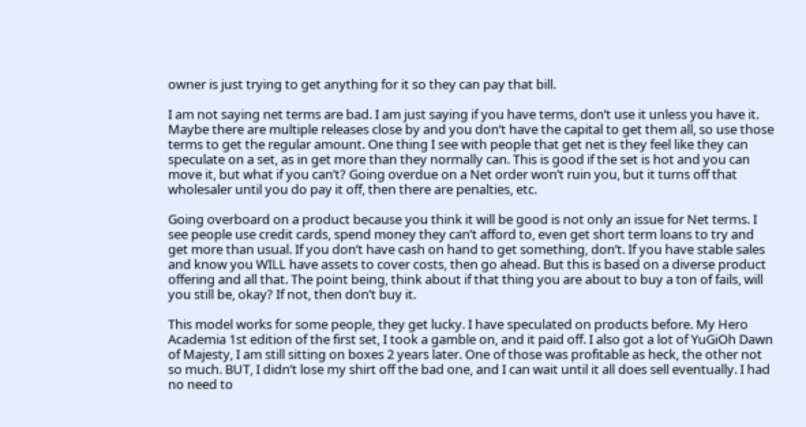owner is just trying to get anything for it so they can pay that bill.

I am not saying net terms are bad. I am just saying if you have terms, don’t use it unless you have it. Maybe there are multiple releases close by and you don’t have the capital to get them all, so use those terms to get the regular amount. One thing I see with people that get net is they feel like they can speculate on a set, as in get more than they normally can. This is good if the set is hot and you can move it, but what if you can’t? Going overdue on a Net order won’t ruin you, but it turns off that wholesaler until you do pay it off, then there are penalties, etc.

Going overboard on a product because you think it will be good is not only an issue for Net terms. I see people use credit cards, spend money they can’t afford to, even get short term loans to try and get more than usual. If you don’t have cash on hand to get something, don’t. If you have stable sales and know you WILL have assets to cover costs, then go ahead. But this is based on a diverse product offering and all that. The point being, think about if that thing you are about to buy a ton of fails, will you still be, okay? If not, then don’t buy it.

This model works for some people, they get lucky. I have speculated on products before. My Hero Academia 1st edition of the first set, I took a gamble on, and it paid off. I also got a lot of YuGiOh Dawn of Majesty, I am still sitting on boxes 2 years later. One of those was profitable as heck, the other not so much. BUT, I didn’t lose my shirt off the bad one, and I can wait until it all does sell eventually. I had no need to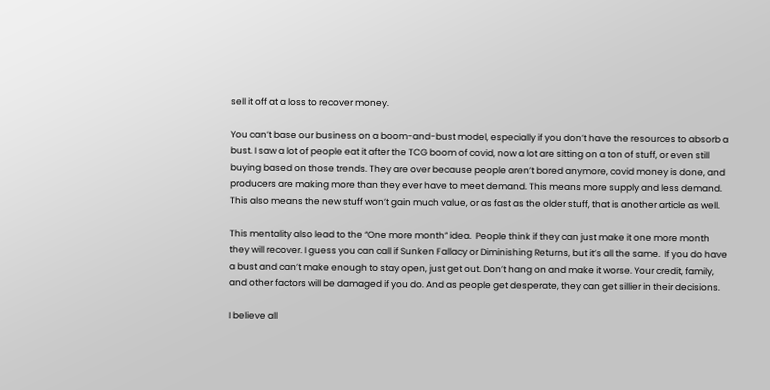sell it off at a loss to recover money.

You can’t base our business on a boom-and-bust model, especially if you don’t have the resources to absorb a bust. I saw a lot of people eat it after the TCG boom of covid, now a lot are sitting on a ton of stuff, or even still buying based on those trends. They are over because people aren’t bored anymore, covid money is done, and producers are making more than they ever have to meet demand. This means more supply and less demand. This also means the new stuff won’t gain much value, or as fast as the older stuff, that is another article as well.

This mentality also lead to the “One more month” idea.  People think if they can just make it one more month they will recover. I guess you can call if Sunken Fallacy or Diminishing Returns, but it’s all the same.  If you do have a bust and can’t make enough to stay open, just get out. Don’t hang on and make it worse. Your credit, family, and other factors will be damaged if you do. And as people get desperate, they can get sillier in their decisions.

I believe all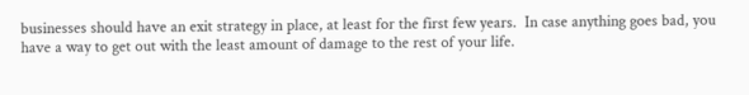businesses should have an exit strategy in place, at least for the first few years.  In case anything goes bad, you have a way to get out with the least amount of damage to the rest of your life.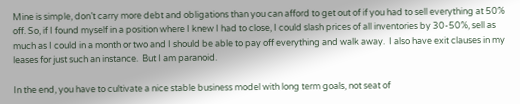Mine is simple, don’t carry more debt and obligations than you can afford to get out of if you had to sell everything at 50% off. So, if I found myself in a position where I knew I had to close, I could slash prices of all inventories by 30-50%, sell as much as I could in a month or two and I should be able to pay off everything and walk away.  I also have exit clauses in my leases for just such an instance.  But I am paranoid.

In the end, you have to cultivate a nice stable business model with long term goals, not seat of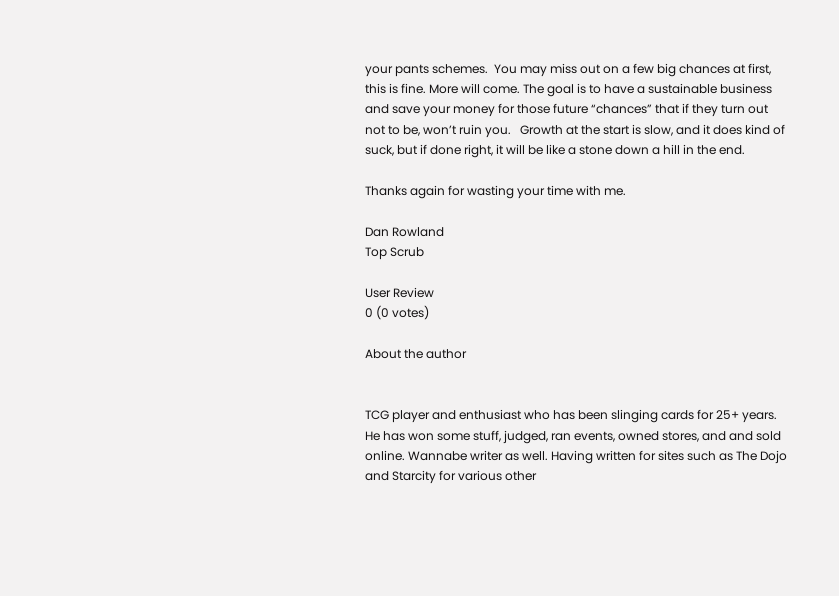your pants schemes.  You may miss out on a few big chances at first, this is fine. More will come. The goal is to have a sustainable business and save your money for those future “chances” that if they turn out not to be, won’t ruin you.   Growth at the start is slow, and it does kind of suck, but if done right, it will be like a stone down a hill in the end.

Thanks again for wasting your time with me.

Dan Rowland
Top Scrub

User Review
0 (0 votes)

About the author


TCG player and enthusiast who has been slinging cards for 25+ years. He has won some stuff, judged, ran events, owned stores, and and sold online. Wannabe writer as well. Having written for sites such as The Dojo and Starcity for various other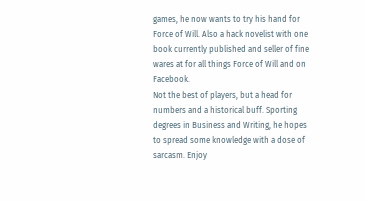games, he now wants to try his hand for Force of Will. Also a hack novelist with one book currently published and seller of fine wares at for all things Force of Will and on Facebook.
Not the best of players, but a head for numbers and a historical buff. Sporting degrees in Business and Writing, he hopes to spread some knowledge with a dose of sarcasm. Enjoy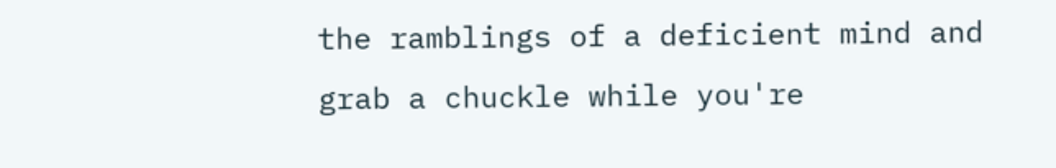the ramblings of a deficient mind and grab a chuckle while you're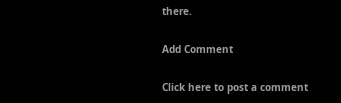there.

Add Comment

Click here to post a comment